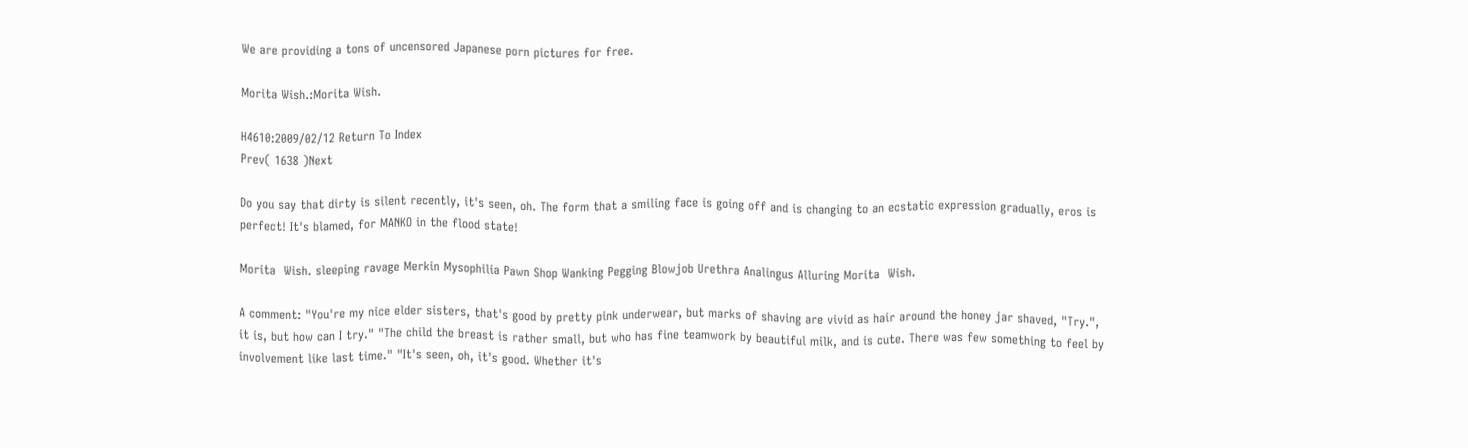We are providing a tons of uncensored Japanese porn pictures for free.

Morita Wish.:Morita Wish.

H4610:2009/02/12 Return To Index
Prev( 1638 )Next

Do you say that dirty is silent recently, it's seen, oh. The form that a smiling face is going off and is changing to an ecstatic expression gradually, eros is perfect! It's blamed, for MANKO in the flood state!

Morita  Wish. sleeping ravage Merkin Mysophilia Pawn Shop Wanking Pegging Blowjob Urethra Analingus Alluring Morita  Wish.

A comment: "You're my nice elder sisters, that's good by pretty pink underwear, but marks of shaving are vivid as hair around the honey jar shaved, "Try.", it is, but how can I try." "The child the breast is rather small, but who has fine teamwork by beautiful milk, and is cute. There was few something to feel by involvement like last time." "It's seen, oh, it's good. Whether it's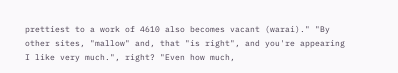prettiest to a work of 4610 also becomes vacant (warai)." "By other sites, "mallow" and, that "is right", and you're appearing I like very much.", right? "Even how much,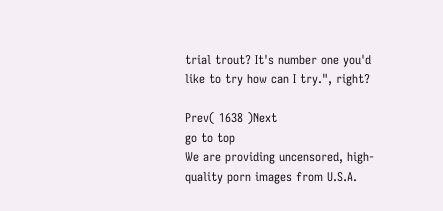trial trout? It's number one you'd like to try how can I try.", right?

Prev( 1638 )Next
go to top
We are providing uncensored, high-quality porn images from U.S.A.